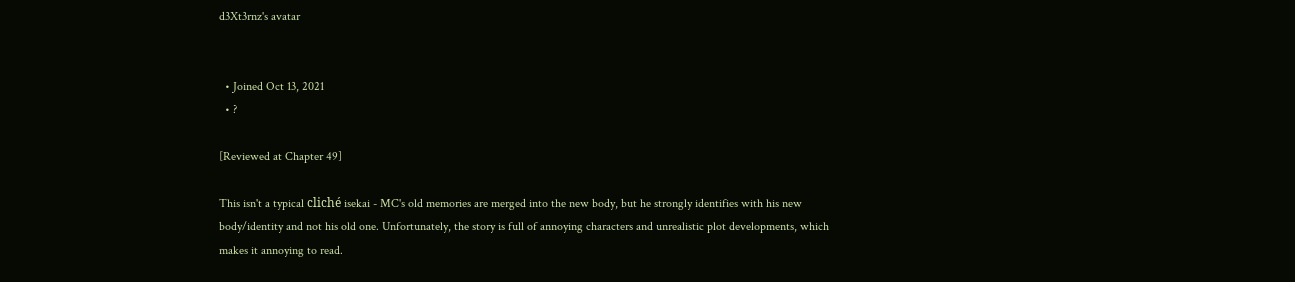d3Xt3rnz's avatar


  • Joined Oct 13, 2021
  • ?

[Reviewed at Chapter 49]

This isn't a typical cliché isekai - MC's old memories are merged into the new body, but he strongly identifies with his new body/identity and not his old one. Unfortunately, the story is full of annoying characters and unrealistic plot developments, which makes it annoying to read.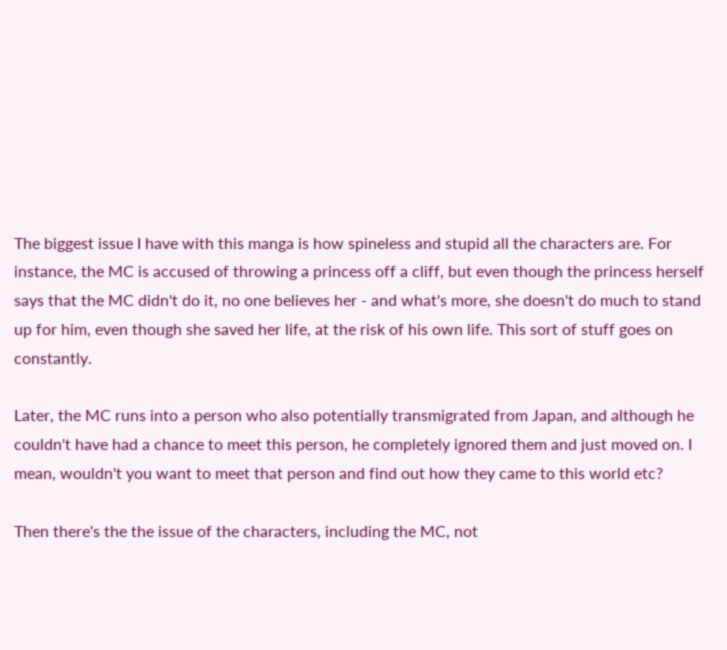The biggest issue I have with this manga is how spineless and stupid all the characters are. For instance, the MC is accused of throwing a princess off a cliff, but even though the princess herself says that the MC didn't do it, no one believes her - and what's more, she doesn't do much to stand up for him, even though she saved her life, at the risk of his own life. This sort of stuff goes on constantly.

Later, the MC runs into a person who also potentially transmigrated from Japan, and although he couldn't have had a chance to meet this person, he completely ignored them and just moved on. I mean, wouldn't you want to meet that person and find out how they came to this world etc?

Then there's the the issue of the characters, including the MC, not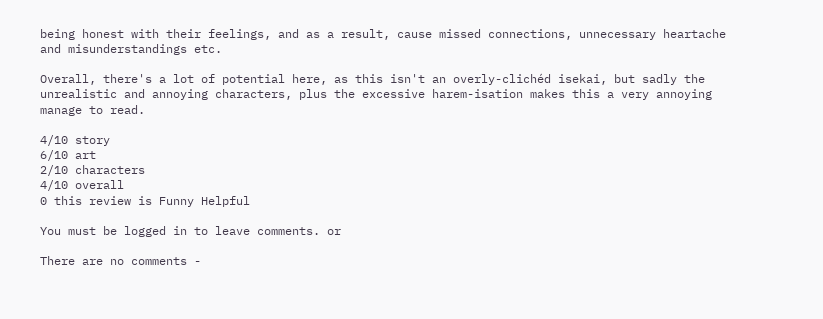being honest with their feelings, and as a result, cause missed connections, unnecessary heartache and misunderstandings etc.

Overall, there's a lot of potential here, as this isn't an overly-clichéd isekai, but sadly the unrealistic and annoying characters, plus the excessive harem-isation makes this a very annoying manage to read.

4/10 story
6/10 art
2/10 characters
4/10 overall
0 this review is Funny Helpful

You must be logged in to leave comments. or

There are no comments -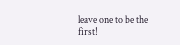leave one to be the first!